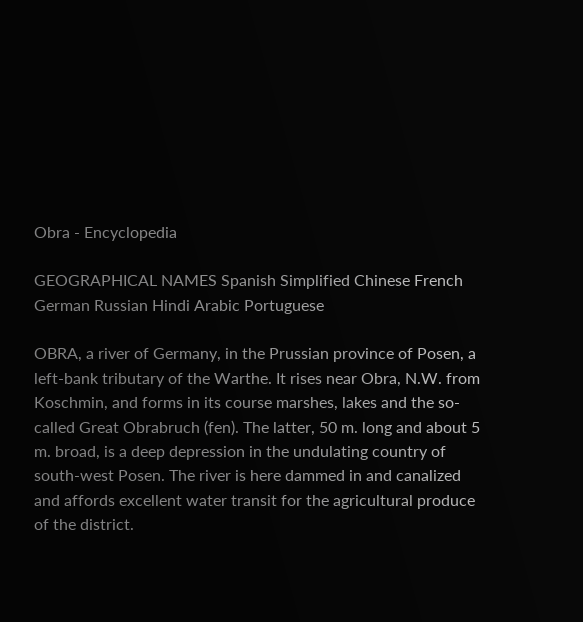Obra - Encyclopedia

GEOGRAPHICAL NAMES Spanish Simplified Chinese French German Russian Hindi Arabic Portuguese

OBRA, a river of Germany, in the Prussian province of Posen, a left-bank tributary of the Warthe. It rises near Obra, N.W. from Koschmin, and forms in its course marshes, lakes and the so-called Great Obrabruch (fen). The latter, 50 m. long and about 5 m. broad, is a deep depression in the undulating country of south-west Posen. The river is here dammed in and canalized and affords excellent water transit for the agricultural produce of the district.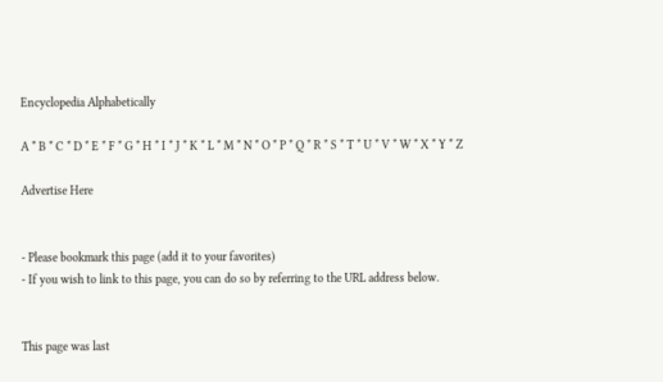Encyclopedia Alphabetically

A * B * C * D * E * F * G * H * I * J * K * L * M * N * O * P * Q * R * S * T * U * V * W * X * Y * Z

Advertise Here


- Please bookmark this page (add it to your favorites)
- If you wish to link to this page, you can do so by referring to the URL address below.


This page was last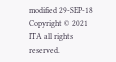modified 29-SEP-18
Copyright © 2021 ITA all rights reserved.